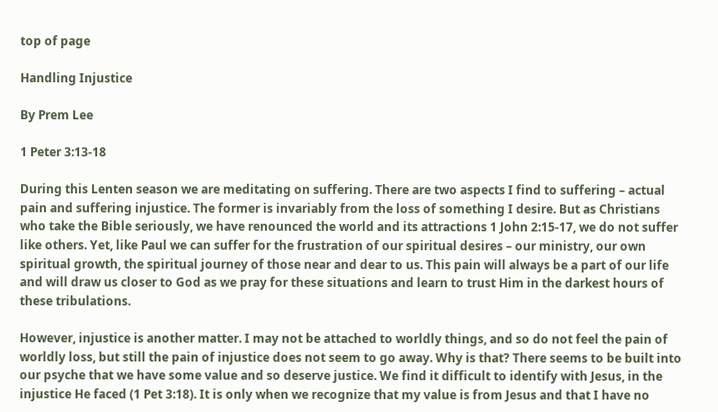top of page

Handling Injustice

By Prem Lee

1 Peter 3:13-18

During this Lenten season we are meditating on suffering. There are two aspects I find to suffering – actual pain and suffering injustice. The former is invariably from the loss of something I desire. But as Christians who take the Bible seriously, we have renounced the world and its attractions 1 John 2:15-17, we do not suffer like others. Yet, like Paul we can suffer for the frustration of our spiritual desires – our ministry, our own spiritual growth, the spiritual journey of those near and dear to us. This pain will always be a part of our life and will draw us closer to God as we pray for these situations and learn to trust Him in the darkest hours of these tribulations.

However, injustice is another matter. I may not be attached to worldly things, and so do not feel the pain of worldly loss, but still the pain of injustice does not seem to go away. Why is that? There seems to be built into our psyche that we have some value and so deserve justice. We find it difficult to identify with Jesus, in the injustice He faced (1 Pet 3:18). It is only when we recognize that my value is from Jesus and that I have no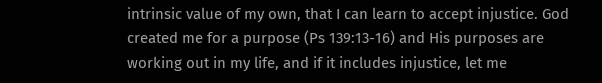intrinsic value of my own, that I can learn to accept injustice. God created me for a purpose (Ps 139:13-16) and His purposes are working out in my life, and if it includes injustice, let me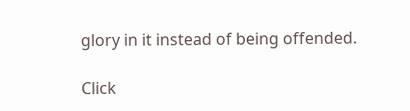glory in it instead of being offended.

Click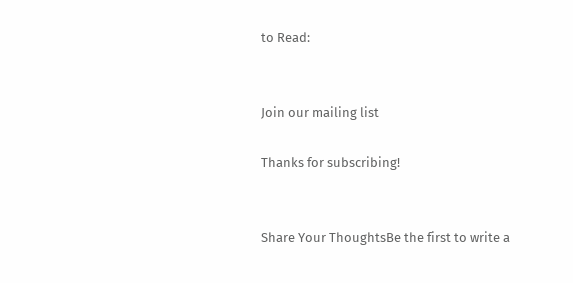to Read:


Join our mailing list

Thanks for subscribing!


Share Your ThoughtsBe the first to write a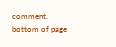comment.
bottom of page